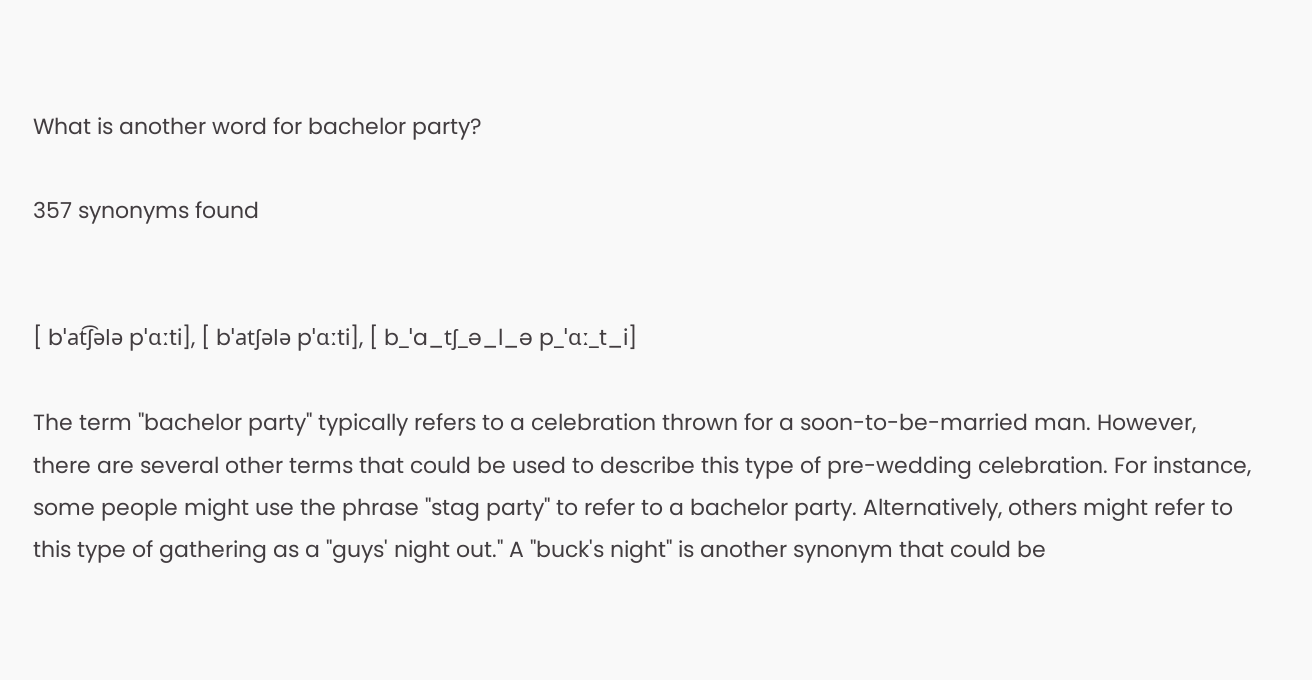What is another word for bachelor party?

357 synonyms found


[ bˈat͡ʃələ pˈɑːti], [ bˈatʃələ pˈɑːti], [ b_ˈa_tʃ_ə_l_ə p_ˈɑː_t_i]

The term "bachelor party" typically refers to a celebration thrown for a soon-to-be-married man. However, there are several other terms that could be used to describe this type of pre-wedding celebration. For instance, some people might use the phrase "stag party" to refer to a bachelor party. Alternatively, others might refer to this type of gathering as a "guys' night out." A "buck's night" is another synonym that could be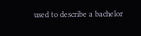used to describe a bachelor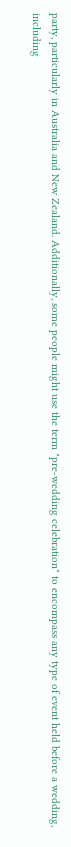party, particularly in Australia and New Zealand. Additionally, some people might use the term "pre-wedding celebration" to encompass any type of event held before a wedding, including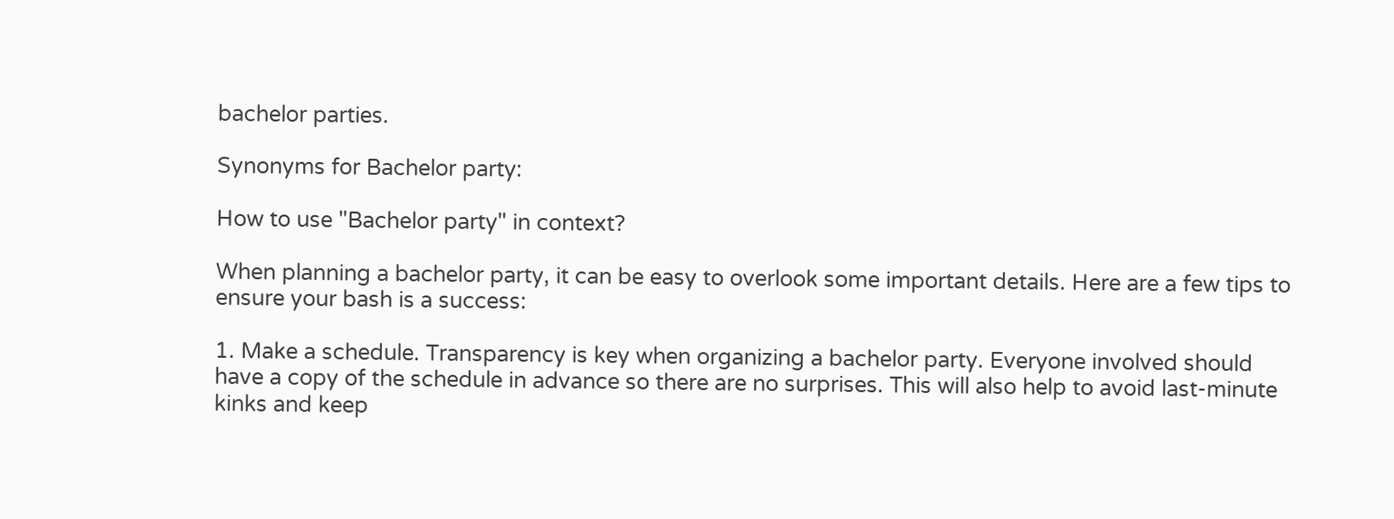bachelor parties.

Synonyms for Bachelor party:

How to use "Bachelor party" in context?

When planning a bachelor party, it can be easy to overlook some important details. Here are a few tips to ensure your bash is a success:

1. Make a schedule. Transparency is key when organizing a bachelor party. Everyone involved should have a copy of the schedule in advance so there are no surprises. This will also help to avoid last-minute kinks and keep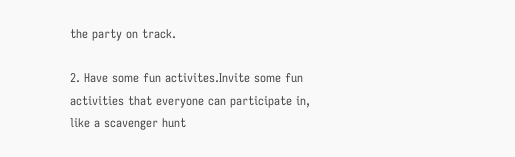the party on track.

2. Have some fun activites.Invite some fun activities that everyone can participate in, like a scavenger hunt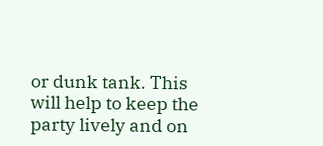or dunk tank. This will help to keep the party lively and on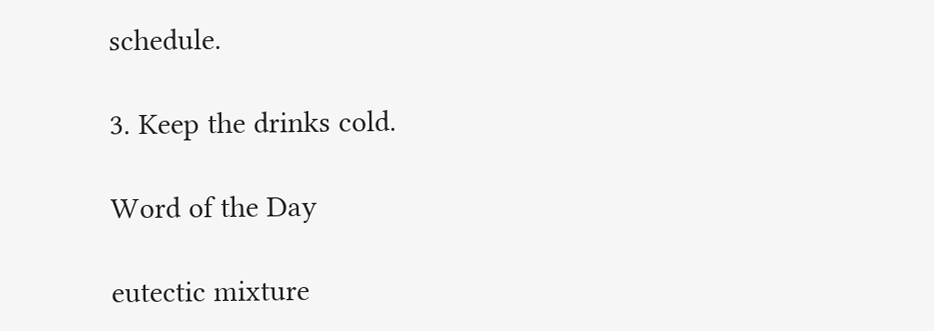schedule.

3. Keep the drinks cold.

Word of the Day

eutectic mixture